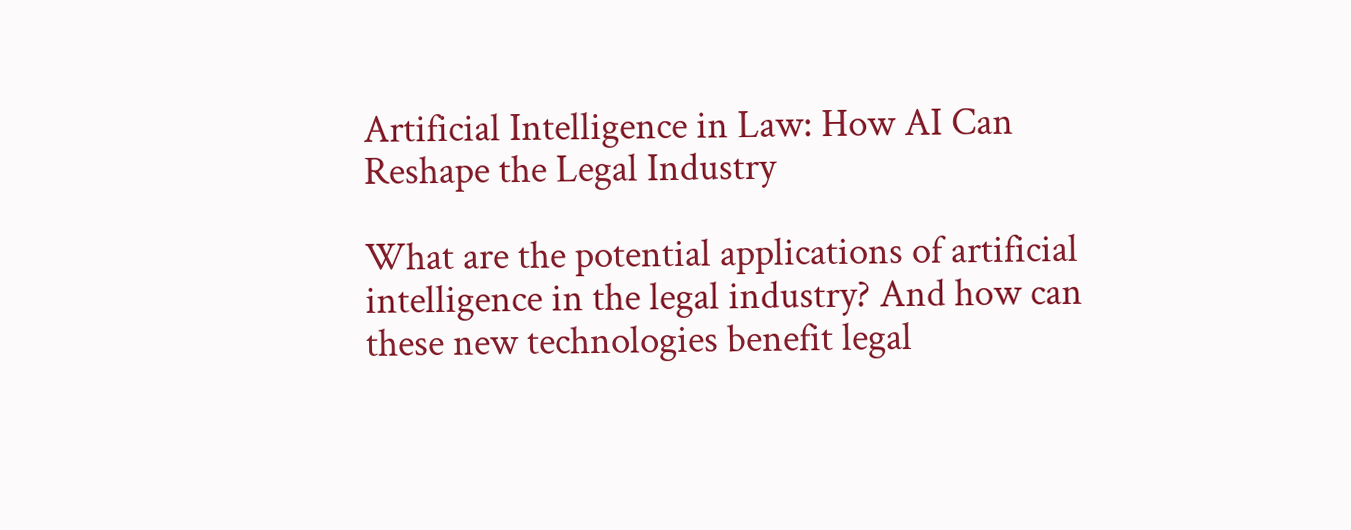Artificial Intelligence in Law: How AI Can Reshape the Legal Industry

What are the potential applications of artificial intelligence in the legal industry? And how can these new technologies benefit legal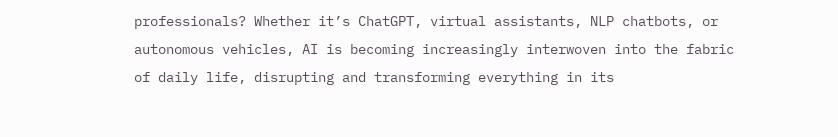professionals? Whether it’s ChatGPT, virtual assistants, NLP chatbots, or autonomous vehicles, AI is becoming increasingly interwoven into the fabric of daily life, disrupting and transforming everything in its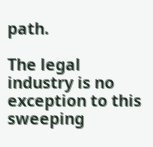path.

The legal industry is no exception to this sweeping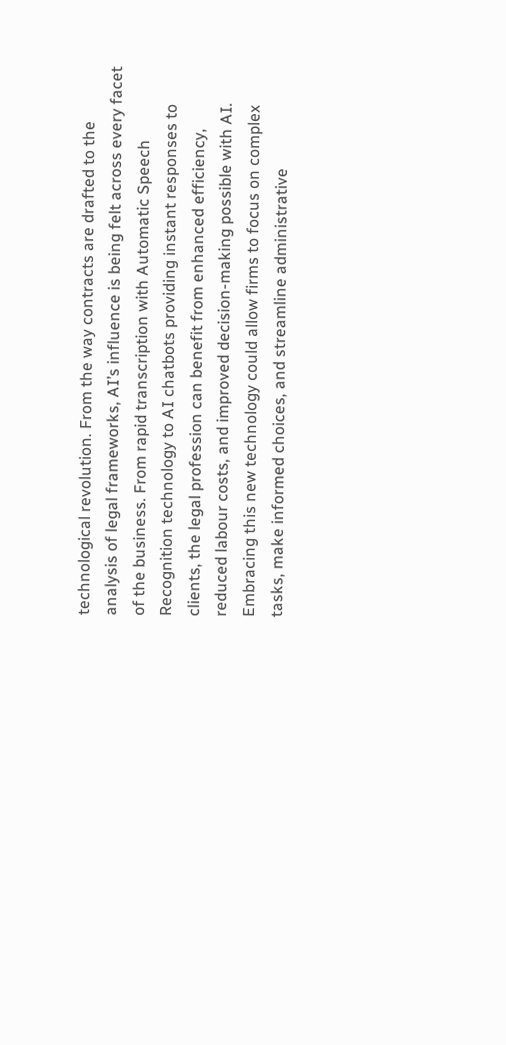technological revolution. From the way contracts are drafted to the analysis of legal frameworks, AI’s influence is being felt across every facet of the business. From rapid transcription with Automatic Speech Recognition technology to AI chatbots providing instant responses to clients, the legal profession can benefit from enhanced efficiency, reduced labour costs, and improved decision-making possible with AI. Embracing this new technology could allow firms to focus on complex tasks, make informed choices, and streamline administrative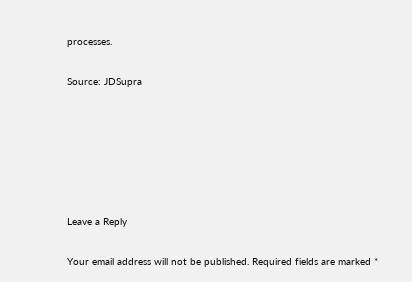processes.

Source: JDSupra






Leave a Reply

Your email address will not be published. Required fields are marked *